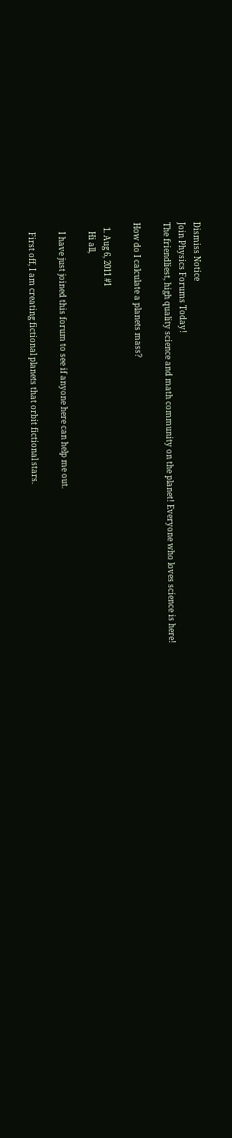Dismiss Notice
Join Physics Forums Today!
The friendliest, high quality science and math community on the planet! Everyone who loves science is here!

How do I calculate a planets mass?

  1. Aug 6, 2011 #1
    Hi all,

    I have just joined this forum to see if anyone here can help me out.

    First off, I am creating fictional planets that orbit fictional stars.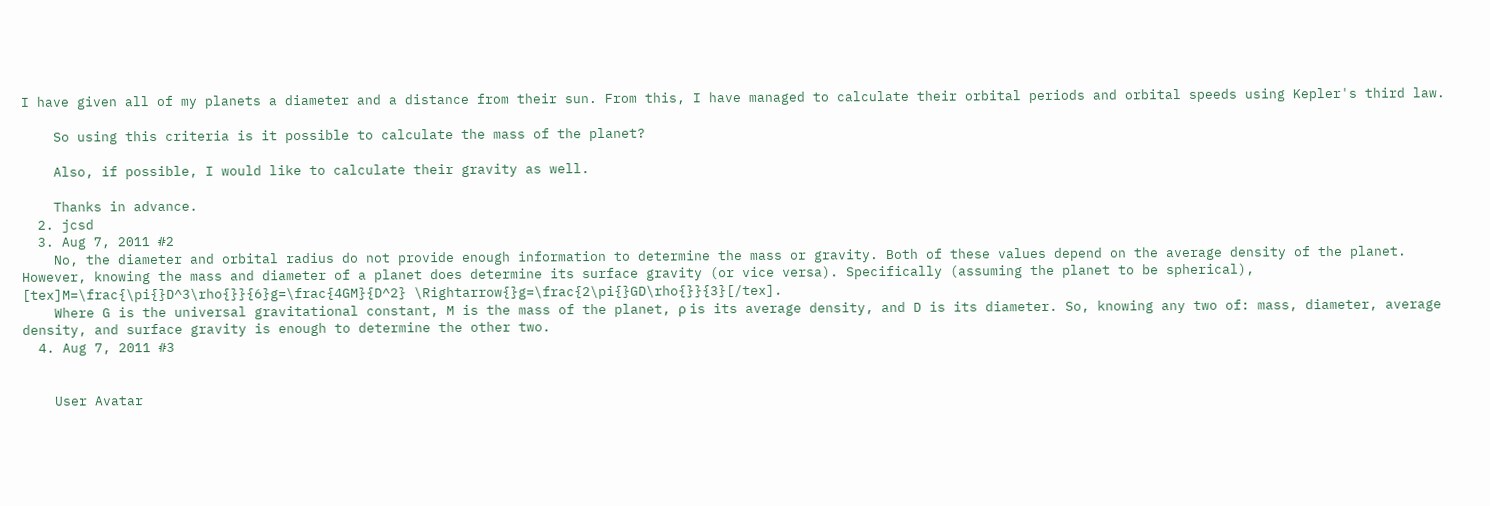I have given all of my planets a diameter and a distance from their sun. From this, I have managed to calculate their orbital periods and orbital speeds using Kepler's third law.

    So using this criteria is it possible to calculate the mass of the planet?

    Also, if possible, I would like to calculate their gravity as well.

    Thanks in advance.
  2. jcsd
  3. Aug 7, 2011 #2
    No, the diameter and orbital radius do not provide enough information to determine the mass or gravity. Both of these values depend on the average density of the planet. However, knowing the mass and diameter of a planet does determine its surface gravity (or vice versa). Specifically (assuming the planet to be spherical), [tex]M=\frac{\pi{}D^3\rho{}}{6}g=\frac{4GM}{D^2} \Rightarrow{}g=\frac{2\pi{}GD\rho{}}{3}[/tex].
    Where G is the universal gravitational constant, M is the mass of the planet, ρ is its average density, and D is its diameter. So, knowing any two of: mass, diameter, average density, and surface gravity is enough to determine the other two.
  4. Aug 7, 2011 #3


    User Avatar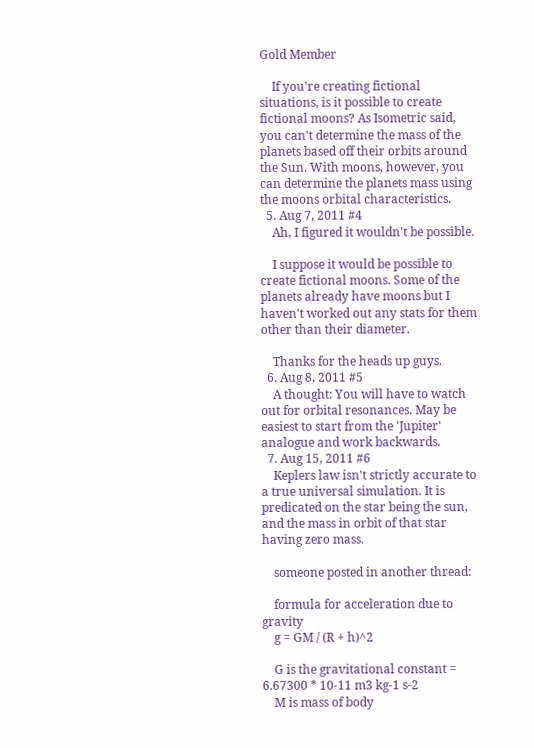Gold Member

    If you're creating fictional situations, is it possible to create fictional moons? As Isometric said, you can't determine the mass of the planets based off their orbits around the Sun. With moons, however, you can determine the planets mass using the moons orbital characteristics.
  5. Aug 7, 2011 #4
    Ah, I figured it wouldn't be possible.

    I suppose it would be possible to create fictional moons. Some of the planets already have moons but I haven't worked out any stats for them other than their diameter.

    Thanks for the heads up guys.
  6. Aug 8, 2011 #5
    A thought: You will have to watch out for orbital resonances. May be easiest to start from the 'Jupiter' analogue and work backwards.
  7. Aug 15, 2011 #6
    Keplers law isn't strictly accurate to a true universal simulation. It is predicated on the star being the sun, and the mass in orbit of that star having zero mass.

    someone posted in another thread:

    formula for acceleration due to gravity
    g = GM / (R + h)^2

    G is the gravitational constant = 6.67300 * 10-11 m3 kg-1 s-2
    M is mass of body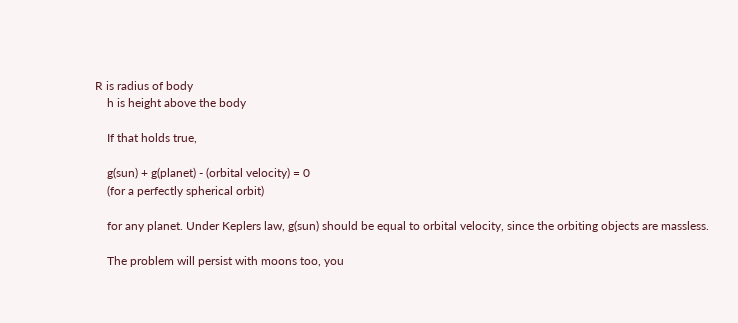R is radius of body
    h is height above the body

    If that holds true,

    g(sun) + g(planet) - (orbital velocity) = 0
    (for a perfectly spherical orbit)

    for any planet. Under Keplers law, g(sun) should be equal to orbital velocity, since the orbiting objects are massless.

    The problem will persist with moons too, you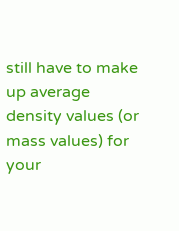still have to make up average density values (or mass values) for your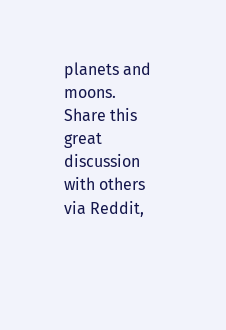planets and moons.
Share this great discussion with others via Reddit,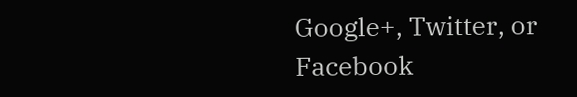Google+, Twitter, or Facebook